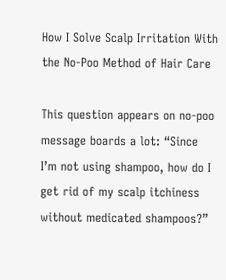How I Solve Scalp Irritation With the No-Poo Method of Hair Care

This question appears on no-poo message boards a lot: “Since I’m not using shampoo, how do I get rid of my scalp itchiness without medicated shampoos?”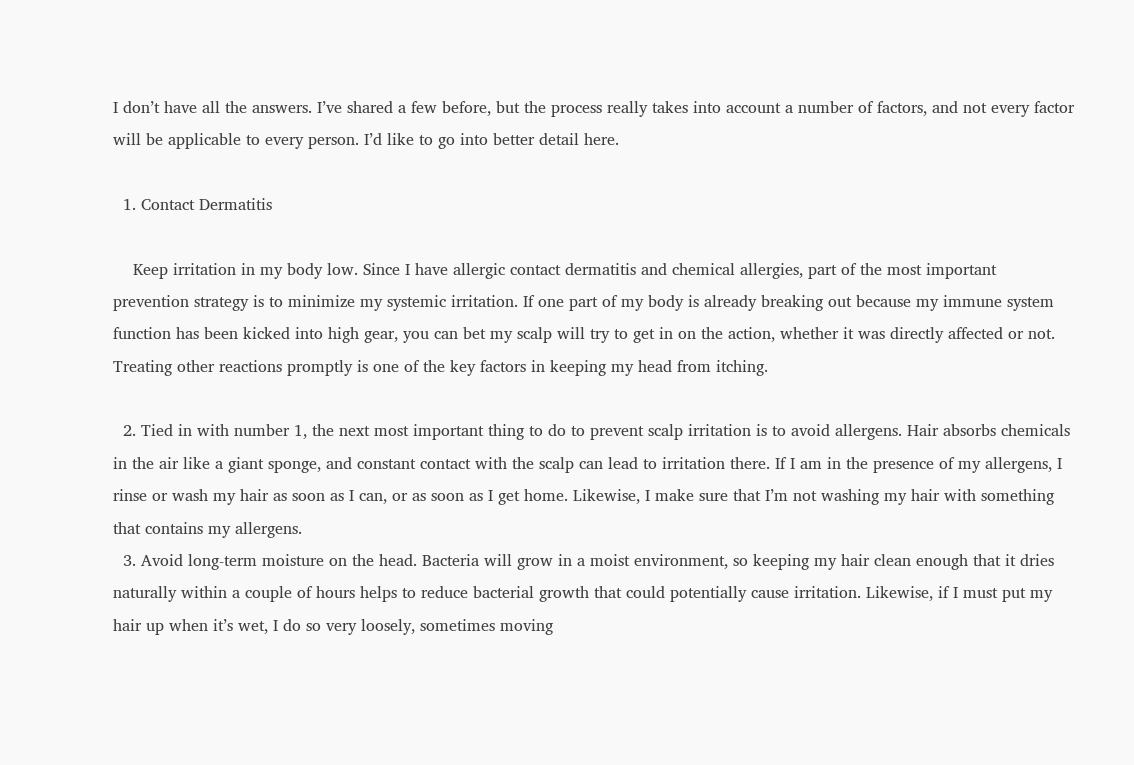I don’t have all the answers. I’ve shared a few before, but the process really takes into account a number of factors, and not every factor will be applicable to every person. I’d like to go into better detail here.

  1. Contact Dermatitis

    Keep irritation in my body low. Since I have allergic contact dermatitis and chemical allergies, part of the most important prevention strategy is to minimize my systemic irritation. If one part of my body is already breaking out because my immune system function has been kicked into high gear, you can bet my scalp will try to get in on the action, whether it was directly affected or not. Treating other reactions promptly is one of the key factors in keeping my head from itching.

  2. Tied in with number 1, the next most important thing to do to prevent scalp irritation is to avoid allergens. Hair absorbs chemicals in the air like a giant sponge, and constant contact with the scalp can lead to irritation there. If I am in the presence of my allergens, I rinse or wash my hair as soon as I can, or as soon as I get home. Likewise, I make sure that I’m not washing my hair with something that contains my allergens.
  3. Avoid long-term moisture on the head. Bacteria will grow in a moist environment, so keeping my hair clean enough that it dries naturally within a couple of hours helps to reduce bacterial growth that could potentially cause irritation. Likewise, if I must put my hair up when it’s wet, I do so very loosely, sometimes moving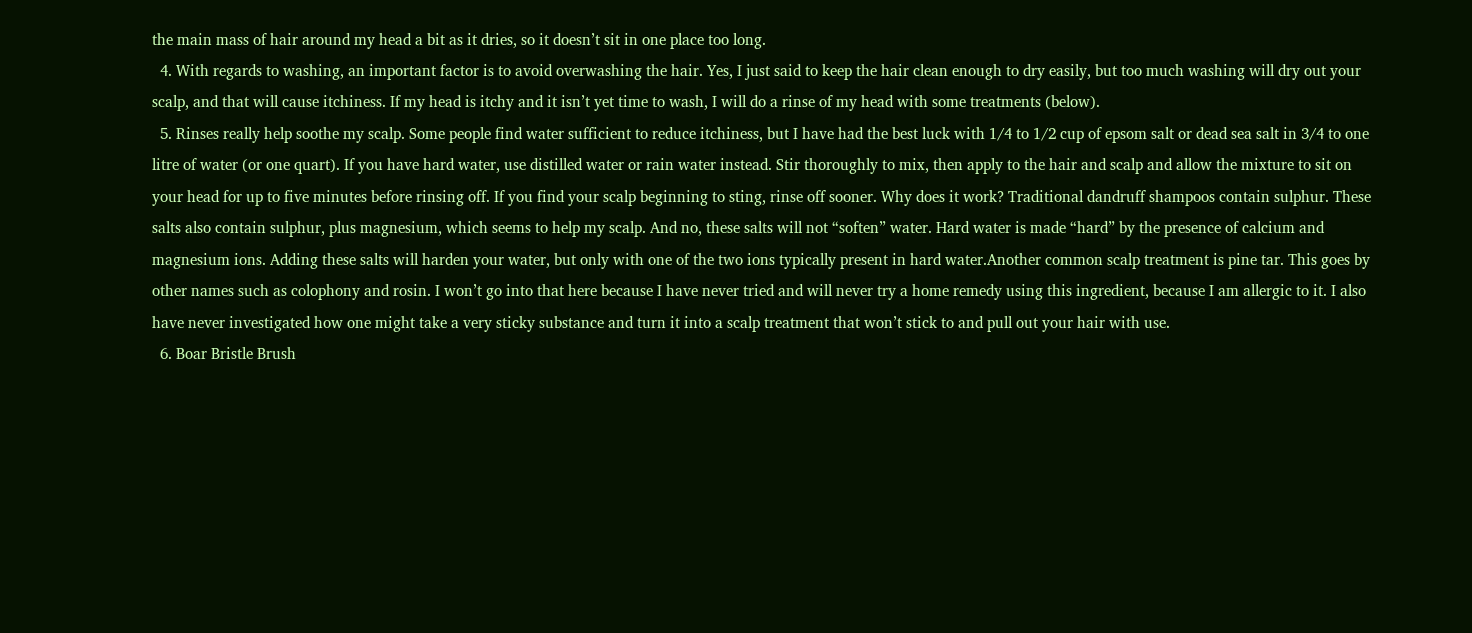the main mass of hair around my head a bit as it dries, so it doesn’t sit in one place too long.
  4. With regards to washing, an important factor is to avoid overwashing the hair. Yes, I just said to keep the hair clean enough to dry easily, but too much washing will dry out your scalp, and that will cause itchiness. If my head is itchy and it isn’t yet time to wash, I will do a rinse of my head with some treatments (below).
  5. Rinses really help soothe my scalp. Some people find water sufficient to reduce itchiness, but I have had the best luck with 1/4 to 1/2 cup of epsom salt or dead sea salt in 3/4 to one litre of water (or one quart). If you have hard water, use distilled water or rain water instead. Stir thoroughly to mix, then apply to the hair and scalp and allow the mixture to sit on your head for up to five minutes before rinsing off. If you find your scalp beginning to sting, rinse off sooner. Why does it work? Traditional dandruff shampoos contain sulphur. These salts also contain sulphur, plus magnesium, which seems to help my scalp. And no, these salts will not “soften” water. Hard water is made “hard” by the presence of calcium and magnesium ions. Adding these salts will harden your water, but only with one of the two ions typically present in hard water.Another common scalp treatment is pine tar. This goes by other names such as colophony and rosin. I won’t go into that here because I have never tried and will never try a home remedy using this ingredient, because I am allergic to it. I also have never investigated how one might take a very sticky substance and turn it into a scalp treatment that won’t stick to and pull out your hair with use.
  6. Boar Bristle Brush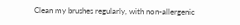Clean my brushes regularly, with non-allergenic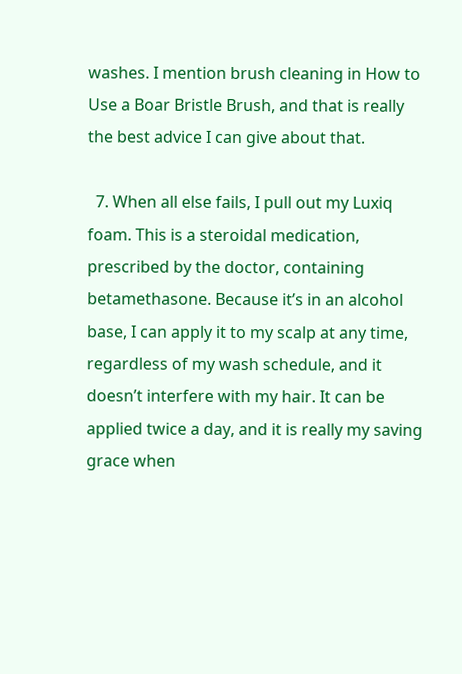washes. I mention brush cleaning in How to Use a Boar Bristle Brush, and that is really the best advice I can give about that.

  7. When all else fails, I pull out my Luxiq foam. This is a steroidal medication, prescribed by the doctor, containing betamethasone. Because it’s in an alcohol base, I can apply it to my scalp at any time, regardless of my wash schedule, and it doesn’t interfere with my hair. It can be applied twice a day, and it is really my saving grace when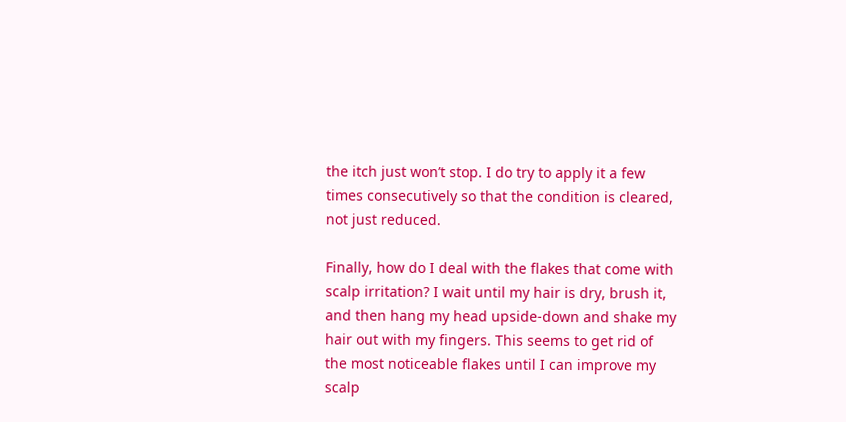the itch just won’t stop. I do try to apply it a few times consecutively so that the condition is cleared, not just reduced.

Finally, how do I deal with the flakes that come with scalp irritation? I wait until my hair is dry, brush it, and then hang my head upside-down and shake my hair out with my fingers. This seems to get rid of the most noticeable flakes until I can improve my scalp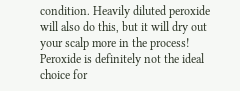condition. Heavily diluted peroxide will also do this, but it will dry out your scalp more in the process! Peroxide is definitely not the ideal choice for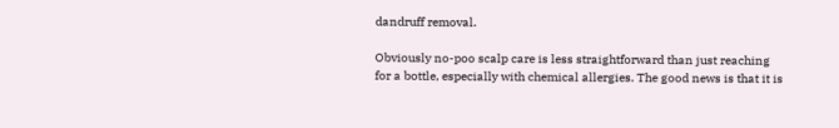dandruff removal.

Obviously no-poo scalp care is less straightforward than just reaching for a bottle, especially with chemical allergies. The good news is that it is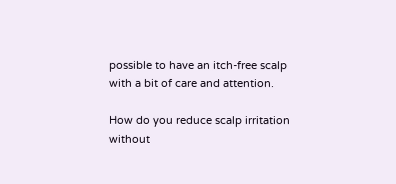possible to have an itch-free scalp with a bit of care and attention.

How do you reduce scalp irritation without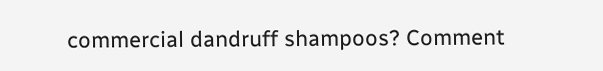commercial dandruff shampoos? Comment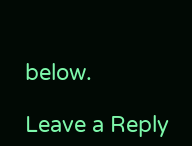below.

Leave a Reply